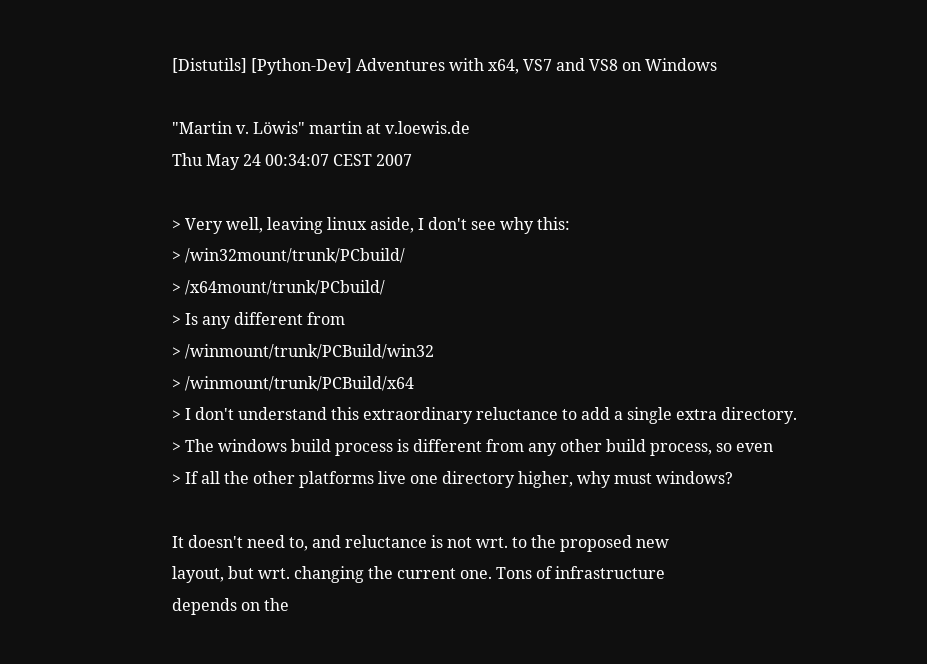[Distutils] [Python-Dev] Adventures with x64, VS7 and VS8 on Windows

"Martin v. Löwis" martin at v.loewis.de
Thu May 24 00:34:07 CEST 2007

> Very well, leaving linux aside, I don't see why this:
> /win32mount/trunk/PCbuild/
> /x64mount/trunk/PCbuild/
> Is any different from
> /winmount/trunk/PCBuild/win32
> /winmount/trunk/PCBuild/x64
> I don't understand this extraordinary reluctance to add a single extra directory.
> The windows build process is different from any other build process, so even
> If all the other platforms live one directory higher, why must windows?

It doesn't need to, and reluctance is not wrt. to the proposed new
layout, but wrt. changing the current one. Tons of infrastructure
depends on the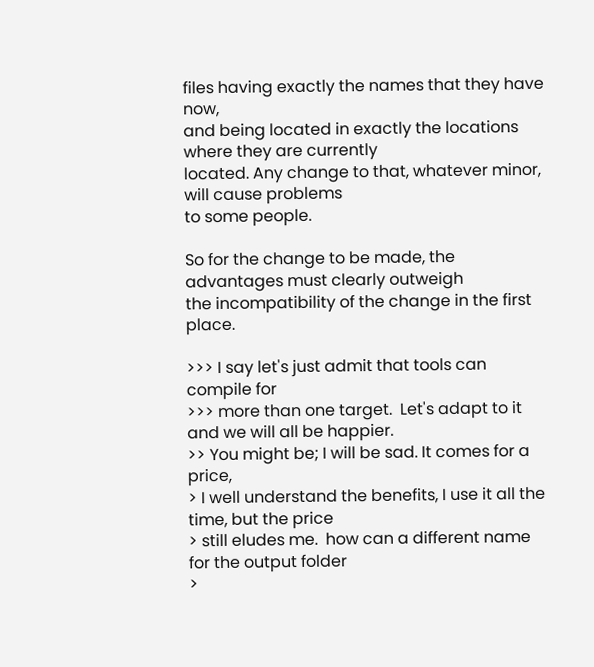files having exactly the names that they have now,
and being located in exactly the locations where they are currently
located. Any change to that, whatever minor, will cause problems
to some people.

So for the change to be made, the advantages must clearly outweigh
the incompatibility of the change in the first place.

>>> I say let's just admit that tools can compile for
>>> more than one target.  Let's adapt to it and we will all be happier.
>> You might be; I will be sad. It comes for a price,
> I well understand the benefits, I use it all the time, but the price
> still eludes me.  how can a different name for the output folder
>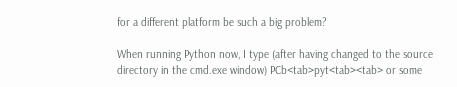for a different platform be such a big problem?

When running Python now, I type (after having changed to the source
directory in the cmd.exe window) PCb<tab>pyt<tab><tab> or some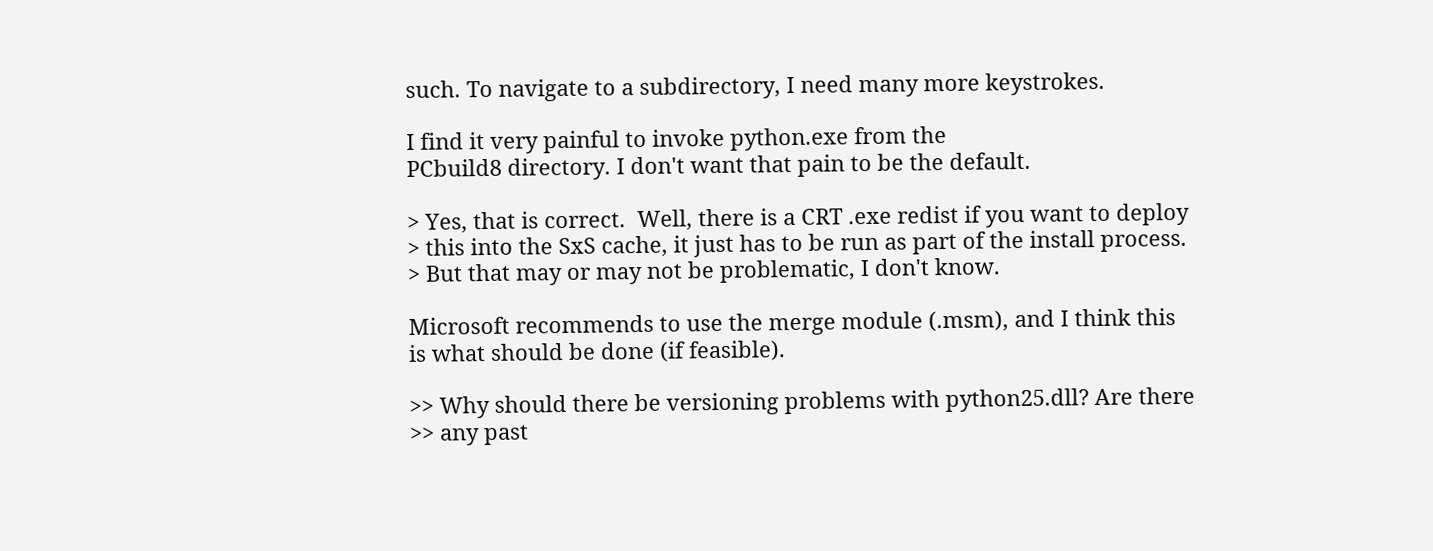such. To navigate to a subdirectory, I need many more keystrokes.

I find it very painful to invoke python.exe from the
PCbuild8 directory. I don't want that pain to be the default.

> Yes, that is correct.  Well, there is a CRT .exe redist if you want to deploy
> this into the SxS cache, it just has to be run as part of the install process.
> But that may or may not be problematic, I don't know.

Microsoft recommends to use the merge module (.msm), and I think this
is what should be done (if feasible).

>> Why should there be versioning problems with python25.dll? Are there
>> any past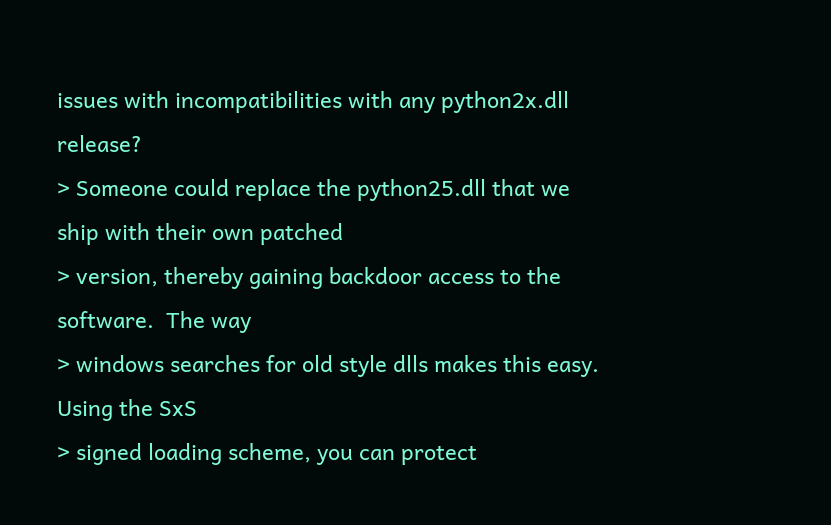issues with incompatibilities with any python2x.dll release?
> Someone could replace the python25.dll that we ship with their own patched
> version, thereby gaining backdoor access to the software.  The way
> windows searches for old style dlls makes this easy.  Using the SxS
> signed loading scheme, you can protect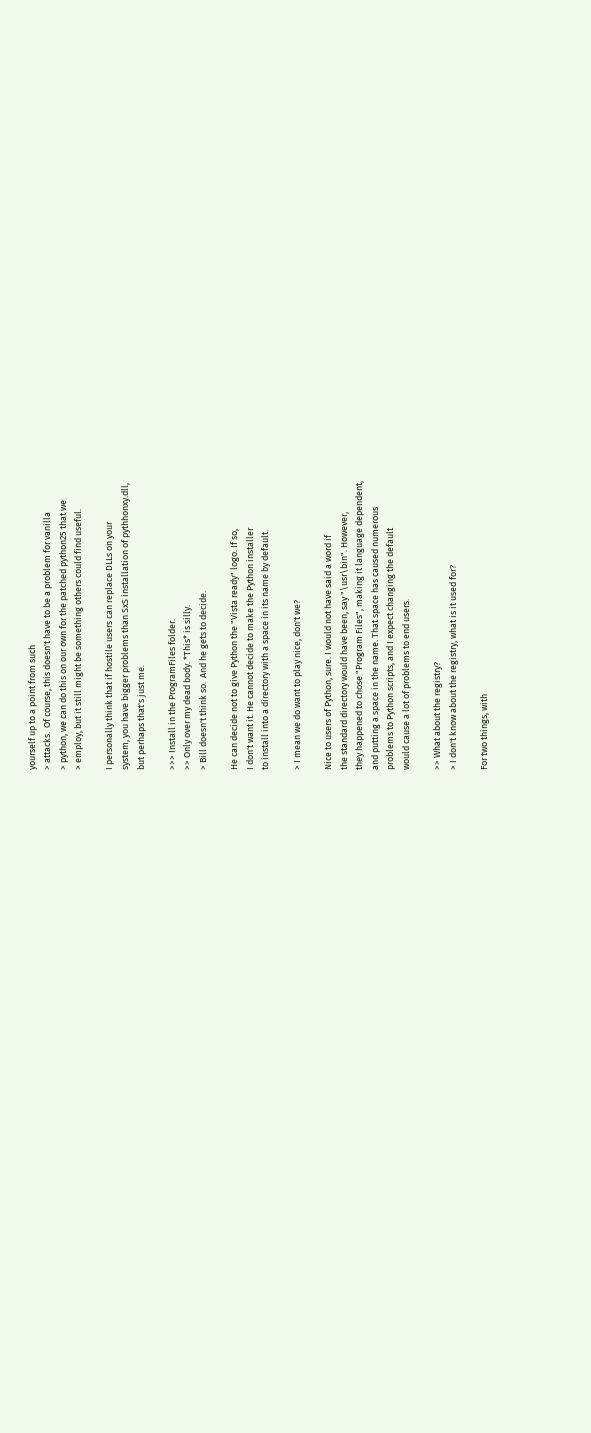yourself up to a point from such
> attacks.  Of course, this doesn't have to be a problem for vanilla
> python, we can do this on our own for the patched python25 that we
> employ, but it still might be something others could find useful.

I personally think that if hostile users can replace DLLs on your
system, you have bigger problems than SxS installation of pythhonxy.dll,
but perhaps that's just me.

>>> Install in the ProgramFiles folder.
>> Only over my dead body. *This* is silly.
> Bill doesn't think so.  And he gets to decide.

He can decide not to give Python the "Vista ready" logo. If so,
I don't want it. He cannot decide to make the Python installer
to install into a directory with a space in its name by default.

> I mean we do want to play nice, don't we?

Nice to users of Python, sure. I would not have said a word if
the standard directory would have been, say "\usr\bin". However,
they happened to chose "Program Files", making it language dependent,
and putting a space in the name. That space has caused numerous
problems to Python scripts, and I expect changing the default
would cause a lot of problems to end users.

>> What about the registry?
> I don't know about the registry, what is it used for?

For two things, with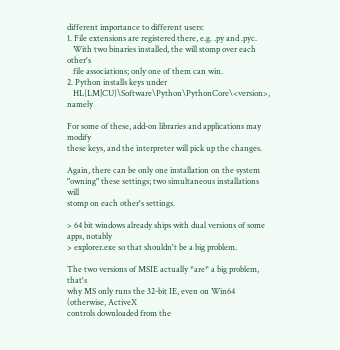different importance to different users:
1. File extensions are registered there, e.g. .py and .pyc.
   With two binaries installed, the will stomp over each other's
   file associations; only one of them can win.
2. Python installs keys under
   HL{LM|CU}\Software\Python\PythonCore\<version>, namely

For some of these, add-on libraries and applications may modify
these keys, and the interpreter will pick up the changes.

Again, there can be only one installation on the system
"owning" these settings; two simultaneous installations will
stomp on each other's settings.

> 64 bit windows already ships with dual versions of some apps, notably
> explorer.exe so that shouldn't be a big problem.

The two versions of MSIE actually *are* a big problem, that's
why MS only runs the 32-bit IE, even on Win64 (otherwise, ActiveX
controls downloaded from the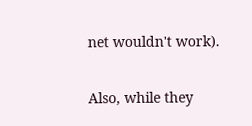net wouldn't work).

Also, while they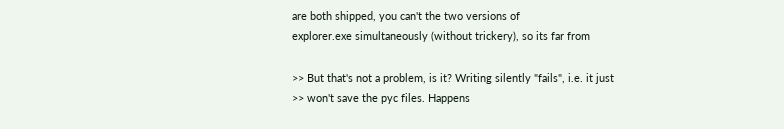are both shipped, you can't the two versions of
explorer.exe simultaneously (without trickery), so its far from

>> But that's not a problem, is it? Writing silently "fails", i.e. it just
>> won't save the pyc files. Happens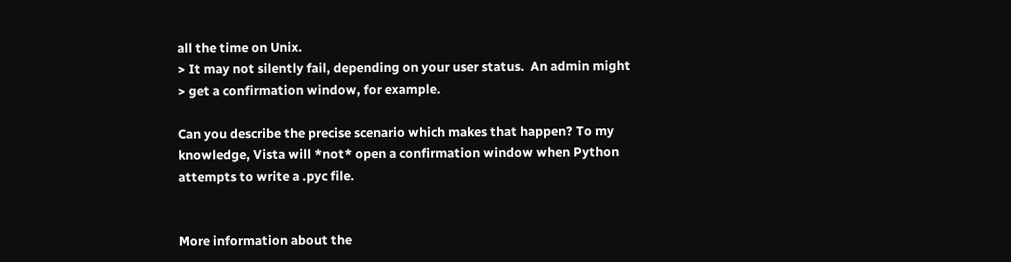all the time on Unix.
> It may not silently fail, depending on your user status.  An admin might
> get a confirmation window, for example.

Can you describe the precise scenario which makes that happen? To my
knowledge, Vista will *not* open a confirmation window when Python
attempts to write a .pyc file.


More information about the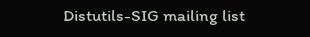Distutils-SIG mailing list